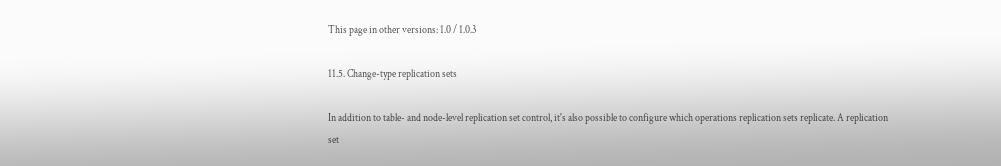This page in other versions: 1.0 / 1.0.3

11.5. Change-type replication sets

In addition to table- and node-level replication set control, it's also possible to configure which operations replication sets replicate. A replication set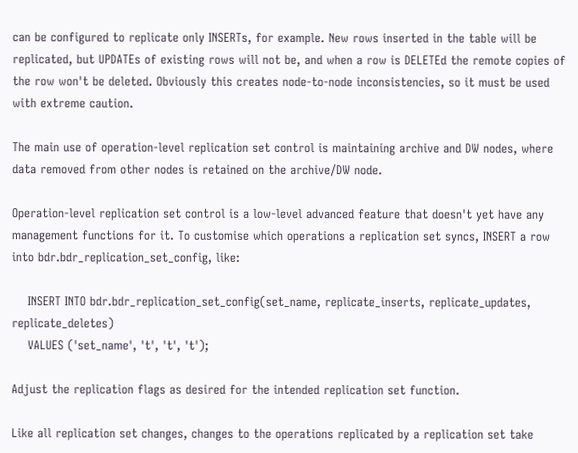can be configured to replicate only INSERTs, for example. New rows inserted in the table will be replicated, but UPDATEs of existing rows will not be, and when a row is DELETEd the remote copies of the row won't be deleted. Obviously this creates node-to-node inconsistencies, so it must be used with extreme caution.

The main use of operation-level replication set control is maintaining archive and DW nodes, where data removed from other nodes is retained on the archive/DW node.

Operation-level replication set control is a low-level advanced feature that doesn't yet have any management functions for it. To customise which operations a replication set syncs, INSERT a row into bdr.bdr_replication_set_config, like:

    INSERT INTO bdr.bdr_replication_set_config(set_name, replicate_inserts, replicate_updates, replicate_deletes)
    VALUES ('set_name', 't', 't', 't');

Adjust the replication flags as desired for the intended replication set function.

Like all replication set changes, changes to the operations replicated by a replication set take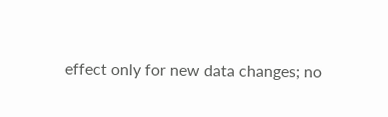effect only for new data changes; no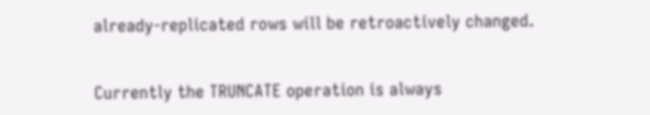already-replicated rows will be retroactively changed.


Currently the TRUNCATE operation is always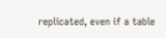replicated, even if a table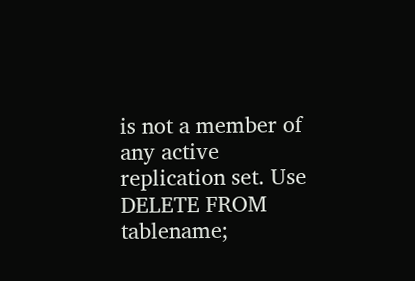is not a member of any active replication set. Use DELETE FROM tablename;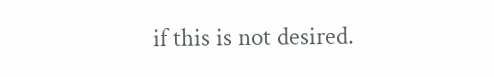if this is not desired.